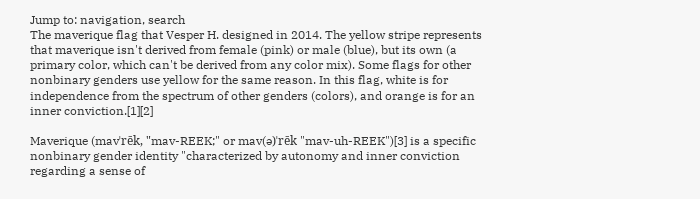Jump to: navigation, search
The maverique flag that Vesper H. designed in 2014. The yellow stripe represents that maverique isn't derived from female (pink) or male (blue), but its own (a primary color, which can't be derived from any color mix). Some flags for other nonbinary genders use yellow for the same reason. In this flag, white is for independence from the spectrum of other genders (colors), and orange is for an inner conviction.[1][2]

Maverique (mavˈrēk, "mav-REEK;" or mav(ə)ˈrēk "mav-uh-REEK")[3] is a specific nonbinary gender identity "characterized by autonomy and inner conviction regarding a sense of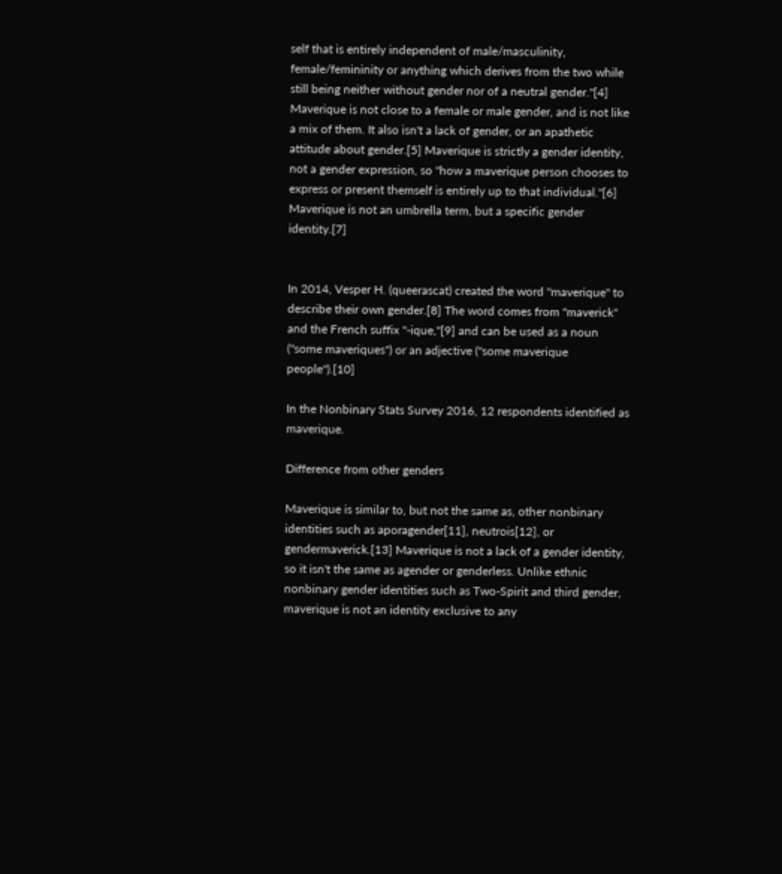self that is entirely independent of male/masculinity, female/femininity or anything which derives from the two while still being neither without gender nor of a neutral gender."[4] Maverique is not close to a female or male gender, and is not like a mix of them. It also isn't a lack of gender, or an apathetic attitude about gender.[5] Maverique is strictly a gender identity, not a gender expression, so "how a maverique person chooses to express or present themself is entirely up to that individual."[6] Maverique is not an umbrella term, but a specific gender identity.[7]


In 2014, Vesper H. (queerascat) created the word "maverique" to describe their own gender.[8] The word comes from "maverick" and the French suffix "-ique,"[9] and can be used as a noun ("some maveriques") or an adjective ("some maverique people").[10]

In the Nonbinary Stats Survey 2016, 12 respondents identified as maverique.

Difference from other genders

Maverique is similar to, but not the same as, other nonbinary identities such as aporagender[11], neutrois[12], or gendermaverick.[13] Maverique is not a lack of a gender identity, so it isn't the same as agender or genderless. Unlike ethnic nonbinary gender identities such as Two-Spirit and third gender, maverique is not an identity exclusive to any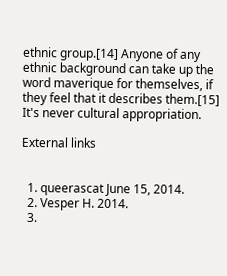ethnic group.[14] Anyone of any ethnic background can take up the word maverique for themselves, if they feel that it describes them.[15] It's never cultural appropriation.

External links


  1. queerascat June 15, 2014.
  2. Vesper H. 2014.
  3.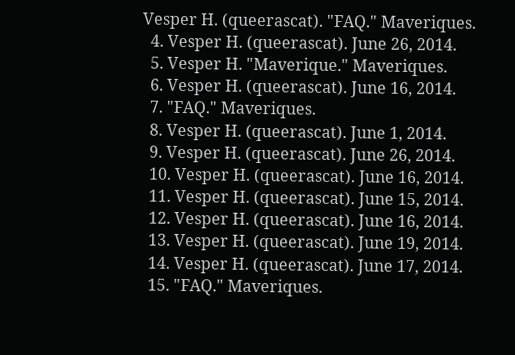Vesper H. (queerascat). "FAQ." Maveriques.
  4. Vesper H. (queerascat). June 26, 2014.
  5. Vesper H. "Maverique." Maveriques.
  6. Vesper H. (queerascat). June 16, 2014.
  7. "FAQ." Maveriques.
  8. Vesper H. (queerascat). June 1, 2014.
  9. Vesper H. (queerascat). June 26, 2014.
  10. Vesper H. (queerascat). June 16, 2014.
  11. Vesper H. (queerascat). June 15, 2014.
  12. Vesper H. (queerascat). June 16, 2014.
  13. Vesper H. (queerascat). June 19, 2014.
  14. Vesper H. (queerascat). June 17, 2014.
  15. "FAQ." Maveriques.